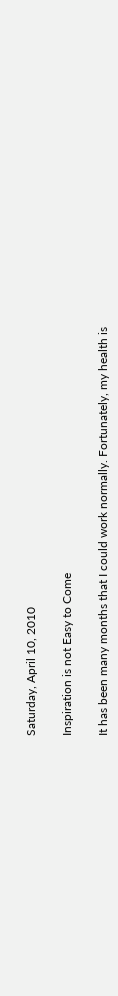Saturday, April 10, 2010

Inspiration is not Easy to Come

It has been many months that I could work normally. Fortunately, my health is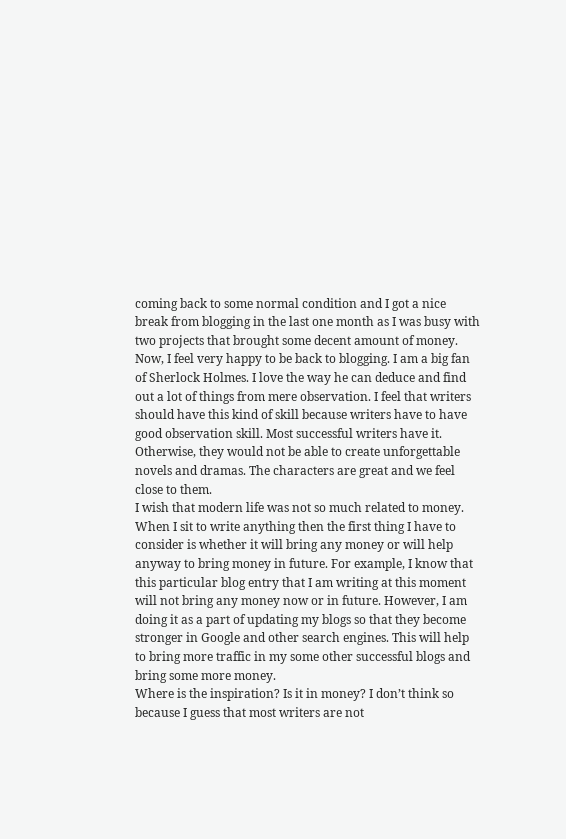coming back to some normal condition and I got a nice break from blogging in the last one month as I was busy with two projects that brought some decent amount of money. Now, I feel very happy to be back to blogging. I am a big fan of Sherlock Holmes. I love the way he can deduce and find out a lot of things from mere observation. I feel that writers should have this kind of skill because writers have to have good observation skill. Most successful writers have it. Otherwise, they would not be able to create unforgettable novels and dramas. The characters are great and we feel close to them.
I wish that modern life was not so much related to money. When I sit to write anything then the first thing I have to consider is whether it will bring any money or will help anyway to bring money in future. For example, I know that this particular blog entry that I am writing at this moment will not bring any money now or in future. However, I am doing it as a part of updating my blogs so that they become stronger in Google and other search engines. This will help to bring more traffic in my some other successful blogs and bring some more money.
Where is the inspiration? Is it in money? I don’t think so because I guess that most writers are not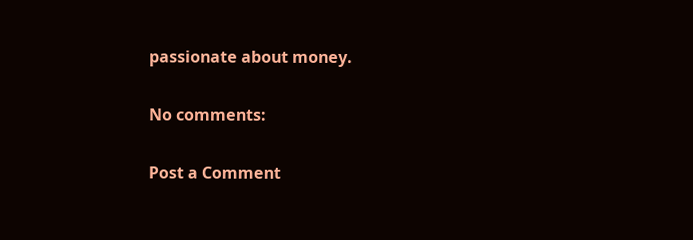passionate about money.

No comments:

Post a Comment